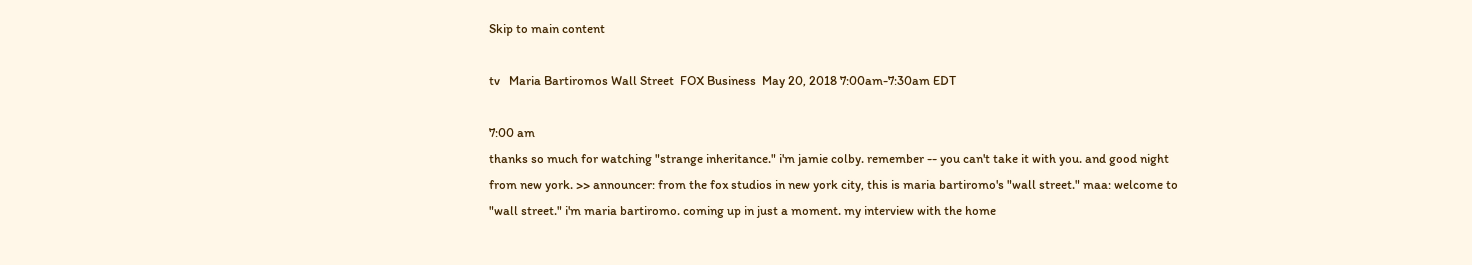Skip to main content

tv   Maria Bartiromos Wall Street  FOX Business  May 20, 2018 7:00am-7:30am EDT

7:00 am
thanks so much for watching "strange inheritance." i'm jamie colby. remember -- you can't take it with you. and good night from new york. >> announcer: from the fox studios in new york city, this is maria bartiromo's "wall street." maa: welcome to "wall street." i'm maria bartiromo. coming up in just a moment. my interview with the home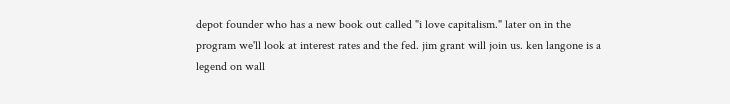depot founder who has a new book out called "i love capitalism." later on in the program we'll look at interest rates and the fed. jim grant will join us. ken langone is a legend on wall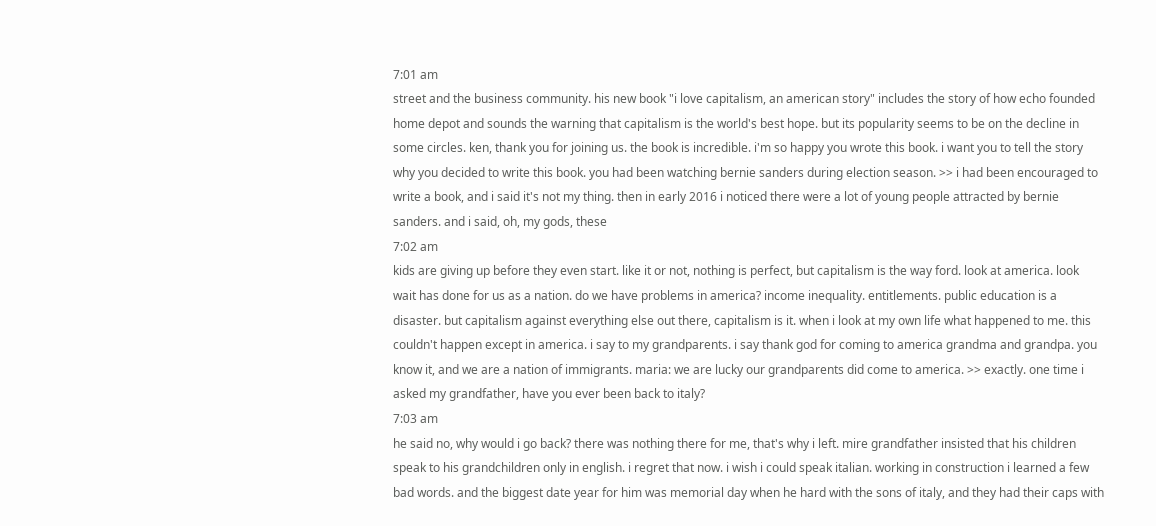7:01 am
street and the business community. his new book "i love capitalism, an american story" includes the story of how echo founded home depot and sounds the warning that capitalism is the world's best hope. but its popularity seems to be on the decline in some circles. ken, thank you for joining us. the book is incredible. i'm so happy you wrote this book. i want you to tell the story why you decided to write this book. you had been watching bernie sanders during election season. >> i had been encouraged to write a book, and i said it's not my thing. then in early 2016 i noticed there were a lot of young people attracted by bernie sanders. and i said, oh, my gods, these
7:02 am
kids are giving up before they even start. like it or not, nothing is perfect, but capitalism is the way ford. look at america. look wait has done for us as a nation. do we have problems in america? income inequality. entitlements. public education is a disaster. but capitalism against everything else out there, capitalism is it. when i look at my own life what happened to me. this couldn't happen except in america. i say to my grandparents. i say thank god for coming to america grandma and grandpa. you know it, and we are a nation of immigrants. maria: we are lucky our grandparents did come to america. >> exactly. one time i asked my grandfather, have you ever been back to italy?
7:03 am
he said no, why would i go back? there was nothing there for me, that's why i left. mire grandfather insisted that his children speak to his grandchildren only in english. i regret that now. i wish i could speak italian. working in construction i learned a few bad words. and the biggest date year for him was memorial day when he hard with the sons of italy, and they had their caps with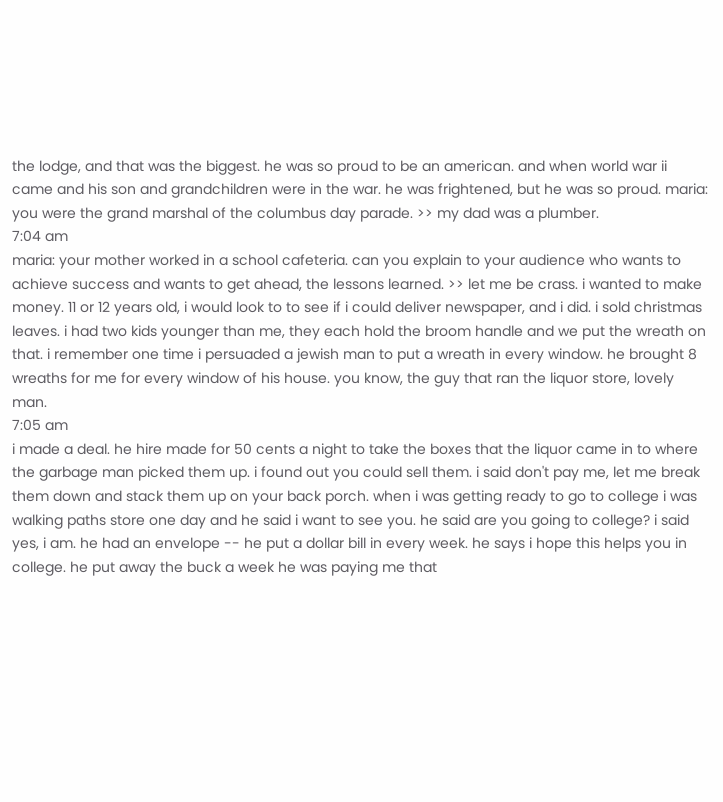the lodge, and that was the biggest. he was so proud to be an american. and when world war ii came and his son and grandchildren were in the war. he was frightened, but he was so proud. maria: you were the grand marshal of the columbus day parade. >> my dad was a plumber.
7:04 am
maria: your mother worked in a school cafeteria. can you explain to your audience who wants to achieve success and wants to get ahead, the lessons learned. >> let me be crass. i wanted to make money. 11 or 12 years old, i would look to to see if i could deliver newspaper, and i did. i sold christmas leaves. i had two kids younger than me, they each hold the broom handle and we put the wreath on that. i remember one time i persuaded a jewish man to put a wreath in every window. he brought 8 wreaths for me for every window of his house. you know, the guy that ran the liquor store, lovely man.
7:05 am
i made a deal. he hire made for 50 cents a night to take the boxes that the liquor came in to where the garbage man picked them up. i found out you could sell them. i said don't pay me, let me break them down and stack them up on your back porch. when i was getting ready to go to college i was walking paths store one day and he said i want to see you. he said are you going to college? i said yes, i am. he had an envelope -- he put a dollar bill in every week. he says i hope this helps you in college. he put away the buck a week he was paying me that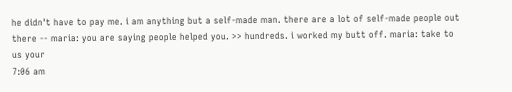he didn't have to pay me. i am anything but a self-made man. there are a lot of self-made people out there -- maria: you are saying people helped you. >> hundreds. i worked my butt off. maria: take to us your
7:06 am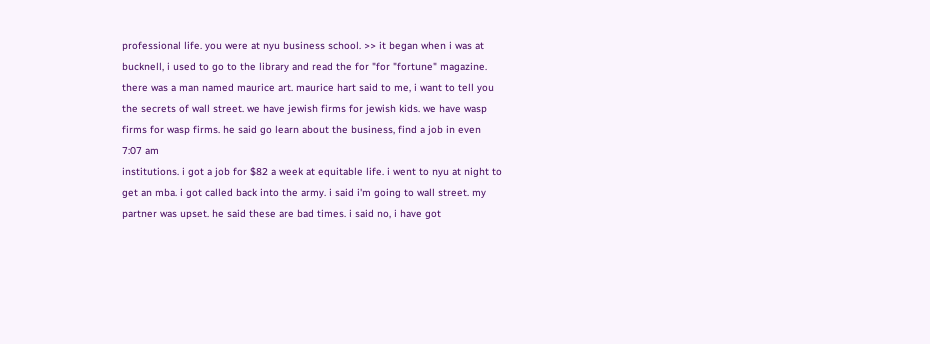professional life. you were at nyu business school. >> it began when i was at bucknell, i used to go to the library and read the for "for "fortune" magazine. there was a man named maurice art. maurice hart said to me, i want to tell you the secrets of wall street. we have jewish firms for jewish kids. we have wasp firms for wasp firms. he said go learn about the business, find a job in even
7:07 am
institutions. i got a job for $82 a week at equitable life. i went to nyu at night to get an mba. i got called back into the army. i said i'm going to wall street. my partner was upset. he said these are bad times. i said no, i have got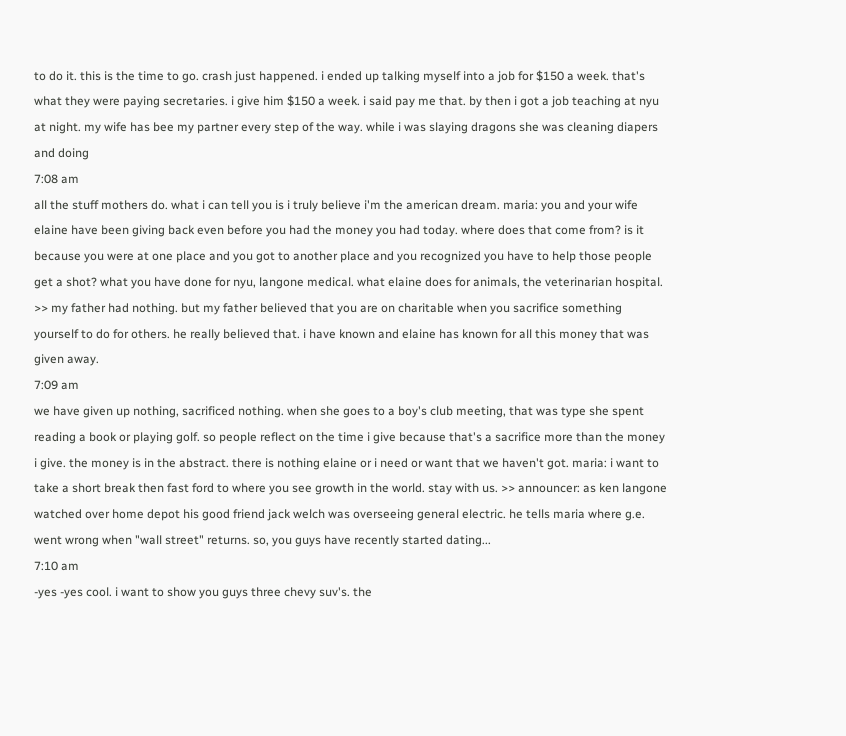to do it. this is the time to go. crash just happened. i ended up talking myself into a job for $150 a week. that's what they were paying secretaries. i give him $150 a week. i said pay me that. by then i got a job teaching at nyu at night. my wife has bee my partner every step of the way. while i was slaying dragons she was cleaning diapers and doing
7:08 am
all the stuff mothers do. what i can tell you is i truly believe i'm the american dream. maria: you and your wife elaine have been giving back even before you had the money you had today. where does that come from? is it because you were at one place and you got to another place and you recognized you have to help those people get a shot? what you have done for nyu, langone medical. what elaine does for animals, the veterinarian hospital. >> my father had nothing. but my father believed that you are on charitable when you sacrifice something yourself to do for others. he really believed that. i have known and elaine has known for all this money that was given away.
7:09 am
we have given up nothing, sacrificed nothing. when she goes to a boy's club meeting, that was type she spent reading a book or playing golf. so people reflect on the time i give because that's a sacrifice more than the money i give. the money is in the abstract. there is nothing elaine or i need or want that we haven't got. maria: i want to take a short break then fast ford to where you see growth in the world. stay with us. >> announcer: as ken langone watched over home depot his good friend jack welch was overseeing general electric. he tells maria where g.e. went wrong when "wall street" returns. so, you guys have recently started dating...
7:10 am
-yes -yes cool. i want to show you guys three chevy suv's. the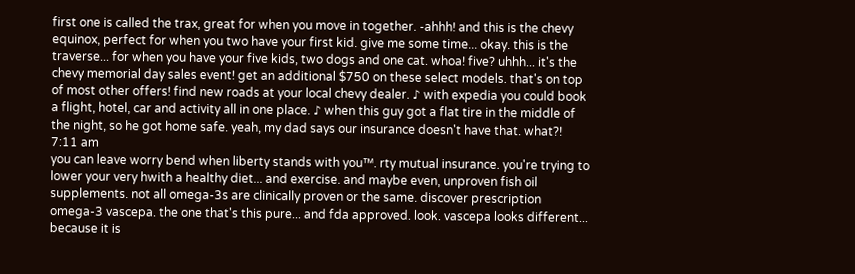first one is called the trax, great for when you move in together. -ahhh! and this is the chevy equinox, perfect for when you two have your first kid. give me some time... okay. this is the traverse... for when you have your five kids, two dogs and one cat. whoa! five? uhhh... it's the chevy memorial day sales event! get an additional $750 on these select models. that's on top of most other offers! find new roads at your local chevy dealer. ♪ with expedia you could book a flight, hotel, car and activity all in one place. ♪ when this guy got a flat tire in the middle of the night, so he got home safe. yeah, my dad says our insurance doesn't have that. what?!
7:11 am
you can leave worry bend when liberty stands with you™. rty mutual insurance. you're trying to lower your very hwith a healthy diet... and exercise. and maybe even, unproven fish oil supplements. not all omega-3s are clinically proven or the same. discover prescription omega-3 vascepa. the one that's this pure... and fda approved. look. vascepa looks different... because it is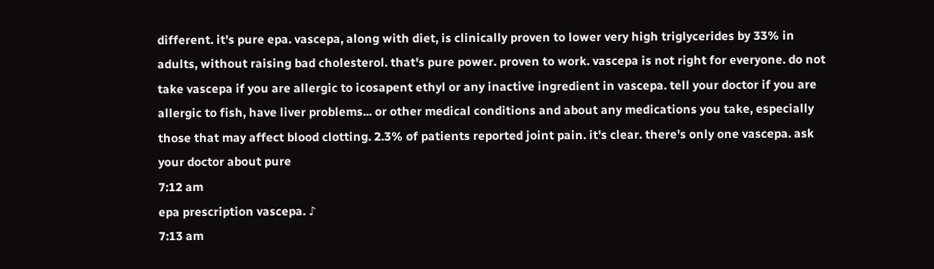different. it's pure epa. vascepa, along with diet, is clinically proven to lower very high triglycerides by 33% in adults, without raising bad cholesterol. that's pure power. proven to work. vascepa is not right for everyone. do not take vascepa if you are allergic to icosapent ethyl or any inactive ingredient in vascepa. tell your doctor if you are allergic to fish, have liver problems... or other medical conditions and about any medications you take, especially those that may affect blood clotting. 2.3% of patients reported joint pain. it's clear. there's only one vascepa. ask your doctor about pure
7:12 am
epa prescription vascepa. ♪
7:13 am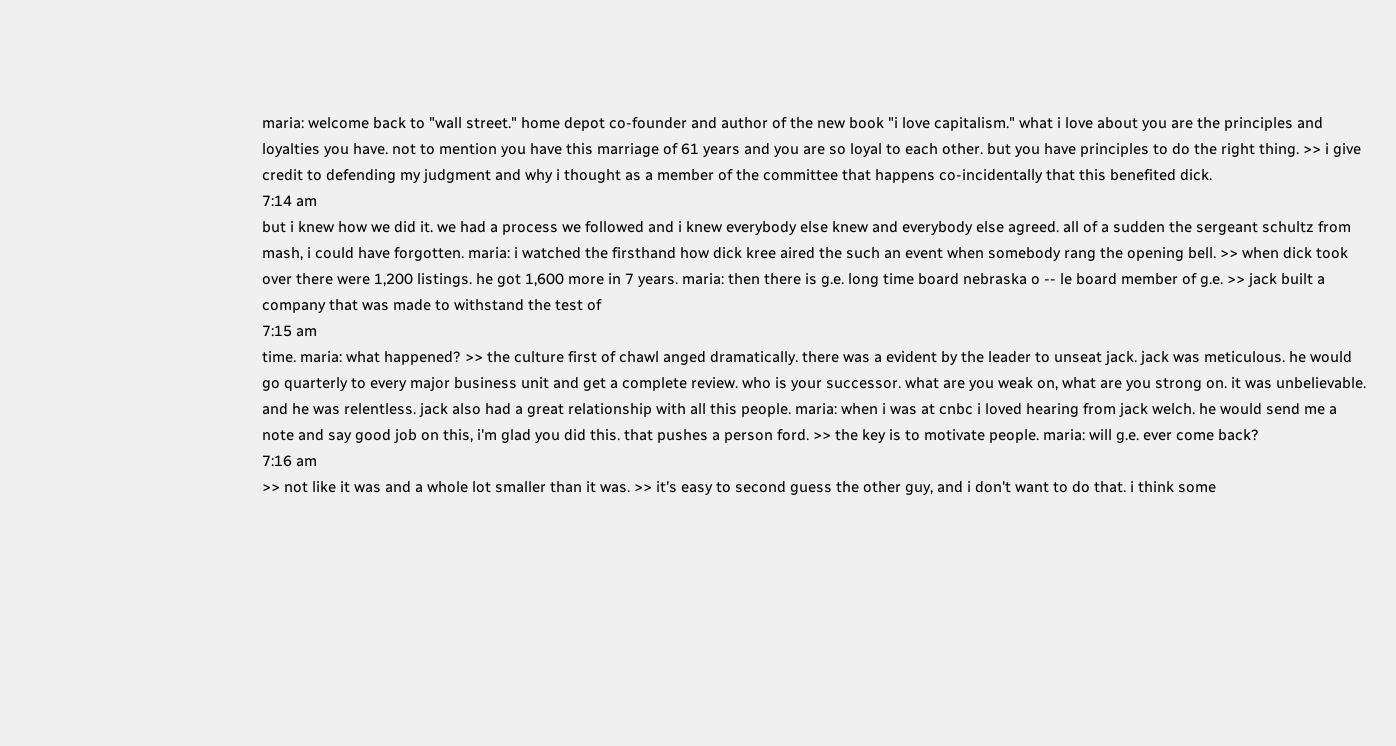maria: welcome back to "wall street." home depot co-founder and author of the new book "i love capitalism." what i love about you are the principles and loyalties you have. not to mention you have this marriage of 61 years and you are so loyal to each other. but you have principles to do the right thing. >> i give credit to defending my judgment and why i thought as a member of the committee that happens co-incidentally that this benefited dick.
7:14 am
but i knew how we did it. we had a process we followed and i knew everybody else knew and everybody else agreed. all of a sudden the sergeant schultz from mash, i could have forgotten. maria: i watched the firsthand how dick kree aired the such an event when somebody rang the opening bell. >> when dick took over there were 1,200 listings. he got 1,600 more in 7 years. maria: then there is g.e. long time board nebraska o -- le board member of g.e. >> jack built a company that was made to withstand the test of
7:15 am
time. maria: what happened? >> the culture first of chawl anged dramatically. there was a evident by the leader to unseat jack. jack was meticulous. he would go quarterly to every major business unit and get a complete review. who is your successor. what are you weak on, what are you strong on. it was unbelievable. and he was relentless. jack also had a great relationship with all this people. maria: when i was at cnbc i loved hearing from jack welch. he would send me a note and say good job on this, i'm glad you did this. that pushes a person ford. >> the key is to motivate people. maria: will g.e. ever come back?
7:16 am
>> not like it was and a whole lot smaller than it was. >> it's easy to second guess the other guy, and i don't want to do that. i think some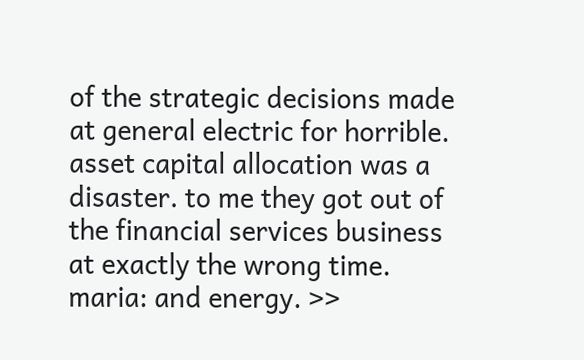of the strategic decisions made at general electric for horrible. asset capital allocation was a disaster. to me they got out of the financial services business at exactly the wrong time. maria: and energy. >>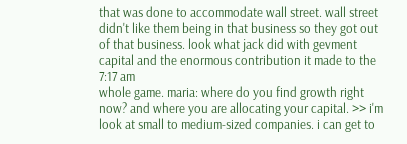that was done to accommodate wall street. wall street didn't like them being in that business so they got out of that business. look what jack did with gevment capital and the enormous contribution it made to the
7:17 am
whole game. maria: where do you find growth right now? and where you are allocating your capital. >> i'm look at small to medium-sized companies. i can get to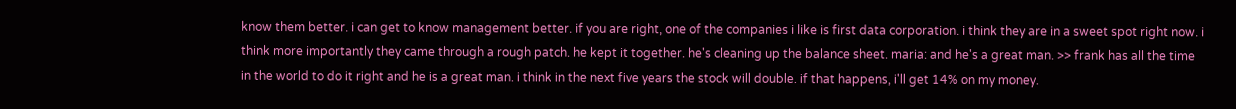know them better. i can get to know management better. if you are right, one of the companies i like is first data corporation. i think they are in a sweet spot right now. i think more importantly they came through a rough patch. he kept it together. he's cleaning up the balance sheet. maria: and he's a great man. >> frank has all the time in the world to do it right and he is a great man. i think in the next five years the stock will double. if that happens, i'll get 14% on my money.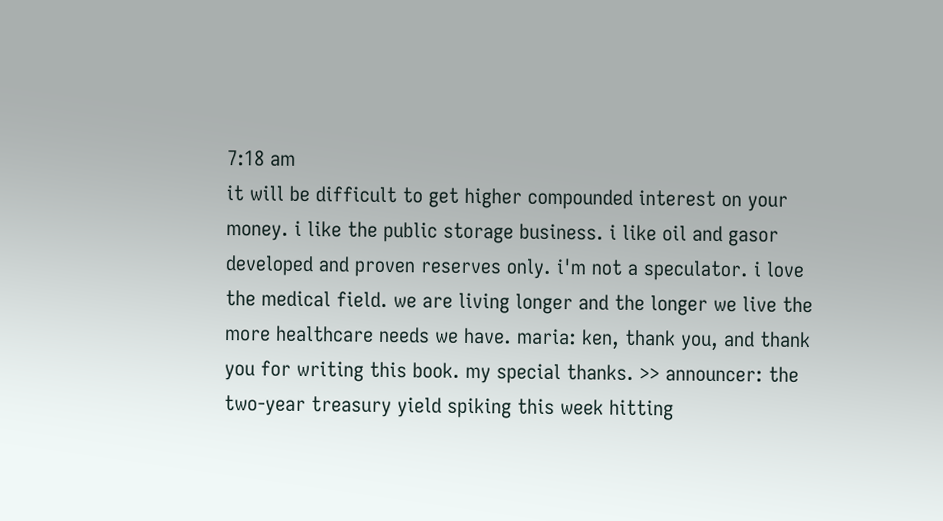7:18 am
it will be difficult to get higher compounded interest on your money. i like the public storage business. i like oil and gasor developed and proven reserves only. i'm not a speculator. i love the medical field. we are living longer and the longer we live the more healthcare needs we have. maria: ken, thank you, and thank you for writing this book. my special thanks. >> announcer: the two-year treasury yield spiking this week hitting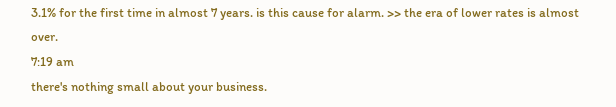3.1% for the first time in almost 7 years. is this cause for alarm. >> the era of lower rates is almost over.
7:19 am
there's nothing small about your business.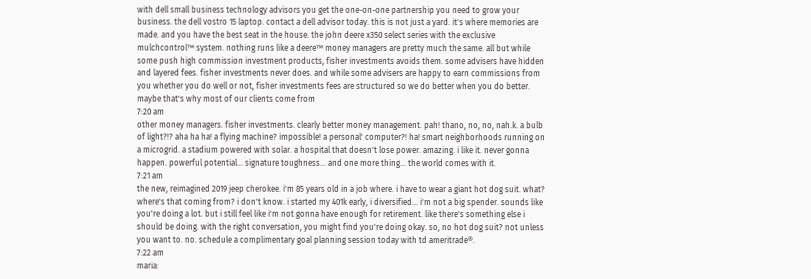with dell small business technology advisors you get the one-on-one partnership you need to grow your business. the dell vostro 15 laptop. contact a dell advisor today. this is not just a yard. it's where memories are made. and you have the best seat in the house. the john deere x350 select series with the exclusive mulchcontrol™ system. nothing runs like a deere™ money managers are pretty much the same. all but while some push high commission investment products, fisher investments avoids them. some advisers have hidden and layered fees. fisher investments never does. and while some advisers are happy to earn commissions from you whether you do well or not, fisher investments fees are structured so we do better when you do better. maybe that's why most of our clients come from
7:20 am
other money managers. fisher investments. clearly better money management. pah! thano, no, no, nah.k. a bulb of light?!? aha ha ha! a flying machine? impossible! a personal' computer?! ha! smart neighborhoods running on a microgrid. a stadium powered with solar. a hospital that doesn't lose power. amazing. i like it. never gonna happen. powerful potential... signature toughness... and one more thing... the world comes with it.
7:21 am
the new, reimagined 2019 jeep cherokee. i'm 85 years old in a job where. i have to wear a giant hot dog suit. what? where's that coming from? i don't know. i started my 401k early, i diversified... i'm not a big spender. sounds like you're doing a lot. but i still feel like i'm not gonna have enough for retirement. like there's something else i should be doing. with the right conversation, you might find you're doing okay. so, no hot dog suit? not unless you want to. no. schedule a complimentary goal planning session today with td ameritrade®.
7:22 am
maria: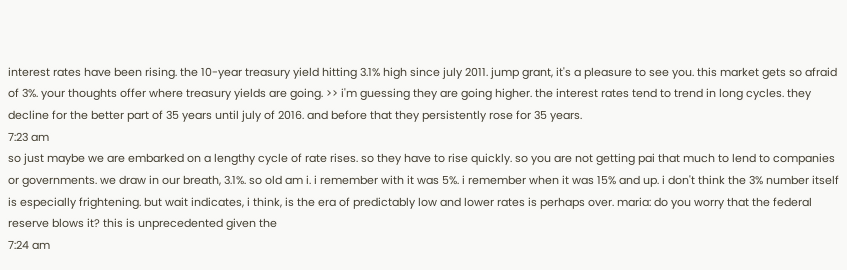interest rates have been rising. the 10-year treasury yield hitting 3.1% high since july 2011. jump grant, it's a pleasure to see you. this market gets so afraid of 3%. your thoughts offer where treasury yields are going. >> i'm guessing they are going higher. the interest rates tend to trend in long cycles. they decline for the better part of 35 years until july of 2016. and before that they persistently rose for 35 years.
7:23 am
so just maybe we are embarked on a lengthy cycle of rate rises. so they have to rise quickly. so you are not getting pai that much to lend to companies or governments. we draw in our breath, 3.1%. so old am i. i remember with it was 5%. i remember when it was 15% and up. i don't think the 3% number itself is especially frightening. but wait indicates, i think, is the era of predictably low and lower rates is perhaps over. maria: do you worry that the federal reserve blows it? this is unprecedented given the
7:24 am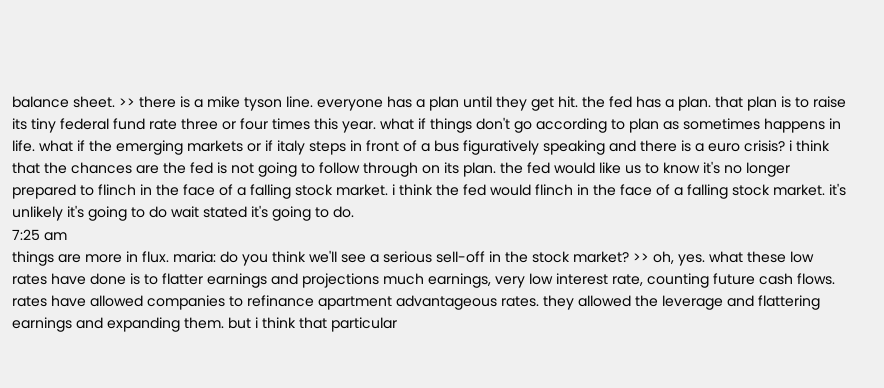balance sheet. >> there is a mike tyson line. everyone has a plan until they get hit. the fed has a plan. that plan is to raise its tiny federal fund rate three or four times this year. what if things don't go according to plan as sometimes happens in life. what if the emerging markets or if italy steps in front of a bus figuratively speaking and there is a euro crisis? i think that the chances are the fed is not going to follow through on its plan. the fed would like us to know it's no longer prepared to flinch in the face of a falling stock market. i think the fed would flinch in the face of a falling stock market. it's unlikely it's going to do wait stated it's going to do.
7:25 am
things are more in flux. maria: do you think we'll see a serious sell-off in the stock market? >> oh, yes. what these low rates have done is to flatter earnings and projections much earnings, very low interest rate, counting future cash flows. rates have allowed companies to refinance apartment advantageous rates. they allowed the leverage and flattering earnings and expanding them. but i think that particular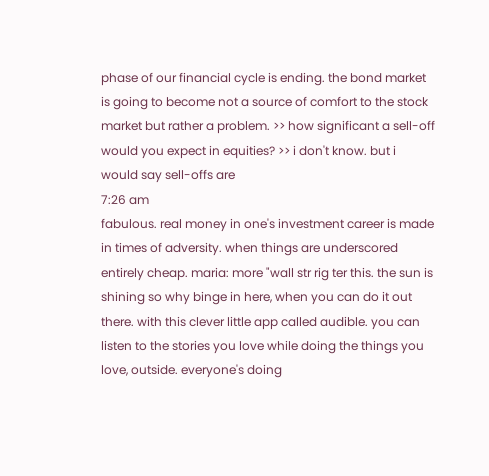phase of our financial cycle is ending. the bond market is going to become not a source of comfort to the stock market but rather a problem. >> how significant a sell-off would you expect in equities? >> i don't know. but i would say sell-offs are
7:26 am
fabulous. real money in one's investment career is made in times of adversity. when things are underscored entirely cheap. maria: more "wall str rig ter this. the sun is shining so why binge in here, when you can do it out there. with this clever little app called audible. you can listen to the stories you love while doing the things you love, outside. everyone's doing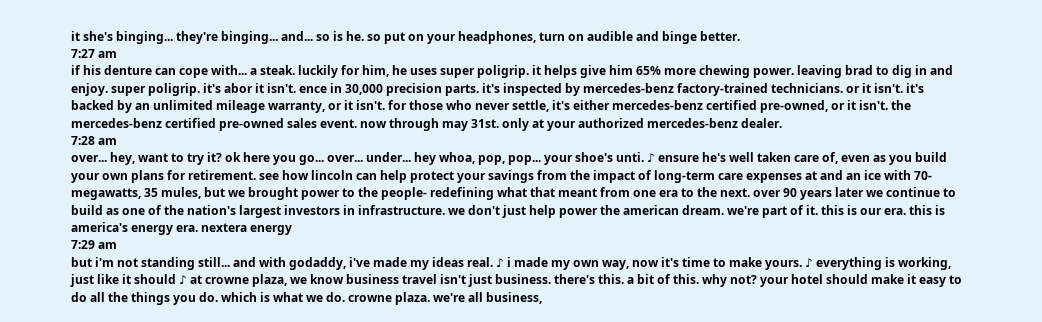it she's binging... they're binging... and... so is he. so put on your headphones, turn on audible and binge better.
7:27 am
if his denture can cope with... a steak. luckily for him, he uses super poligrip. it helps give him 65% more chewing power. leaving brad to dig in and enjoy. super poligrip. it's abor it isn't. ence in 30,000 precision parts. it's inspected by mercedes-benz factory-trained technicians. or it isn't. it's backed by an unlimited mileage warranty, or it isn't. for those who never settle, it's either mercedes-benz certified pre-owned, or it isn't. the mercedes-benz certified pre-owned sales event. now through may 31st. only at your authorized mercedes-benz dealer.
7:28 am
over... hey, want to try it? ok here you go... over... under... hey whoa, pop, pop... your shoe's unti. ♪ ensure he's well taken care of, even as you build your own plans for retirement. see how lincoln can help protect your savings from the impact of long-term care expenses at and an ice with 70-megawatts, 35 mules, but we brought power to the people- redefining what that meant from one era to the next. over 90 years later we continue to build as one of the nation's largest investors in infrastructure. we don't just help power the american dream. we're part of it. this is our era. this is america's energy era. nextera energy
7:29 am
but i'm not standing still... and with godaddy, i've made my ideas real. ♪ i made my own way, now it's time to make yours. ♪ everything is working, just like it should ♪ at crowne plaza, we know business travel isn't just business. there's this. a bit of this. why not? your hotel should make it easy to do all the things you do. which is what we do. crowne plaza. we're all business,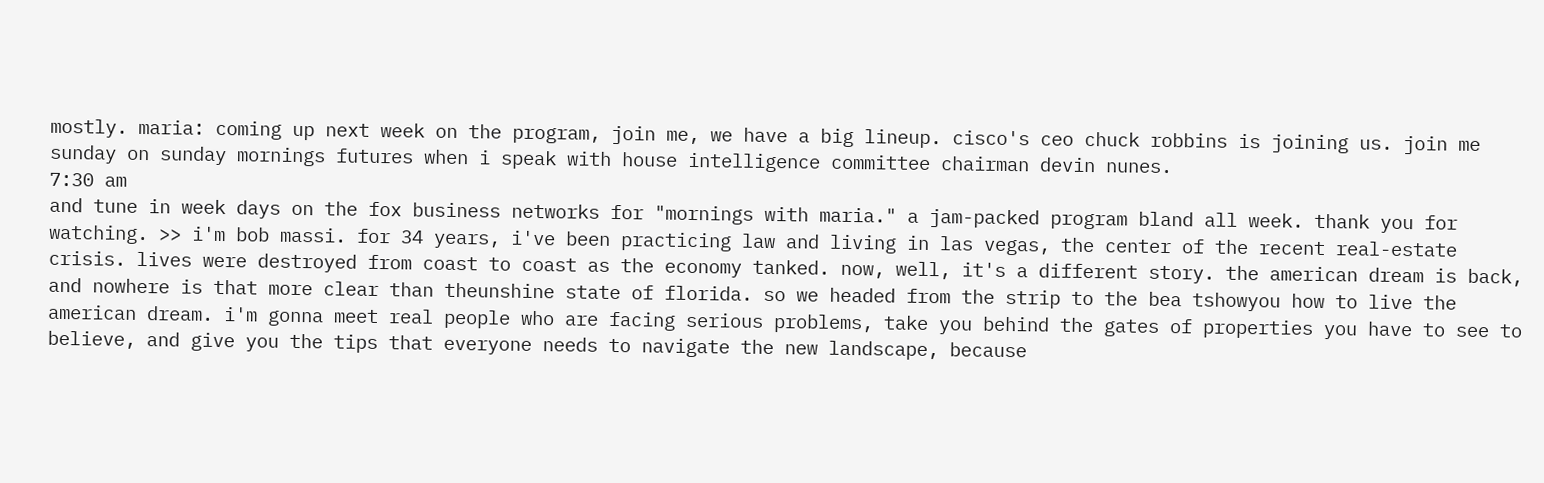mostly. maria: coming up next week on the program, join me, we have a big lineup. cisco's ceo chuck robbins is joining us. join me sunday on sunday mornings futures when i speak with house intelligence committee chairman devin nunes.
7:30 am
and tune in week days on the fox business networks for "mornings with maria." a jam-packed program bland all week. thank you for watching. >> i'm bob massi. for 34 years, i've been practicing law and living in las vegas, the center of the recent real-estate crisis. lives were destroyed from coast to coast as the economy tanked. now, well, it's a different story. the american dream is back, and nowhere is that more clear than theunshine state of florida. so we headed from the strip to the bea tshowyou how to live the american dream. i'm gonna meet real people who are facing serious problems, take you behind the gates of properties you have to see to believe, and give you the tips that everyone needs to navigate the new landscape, because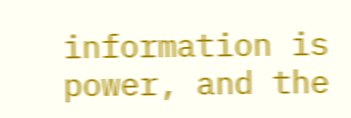information is power, and the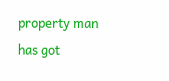property man has got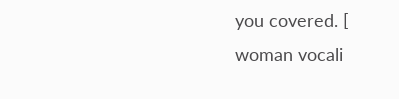you covered. [ woman vocali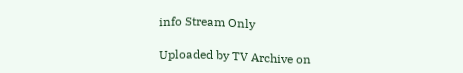info Stream Only

Uploaded by TV Archive on